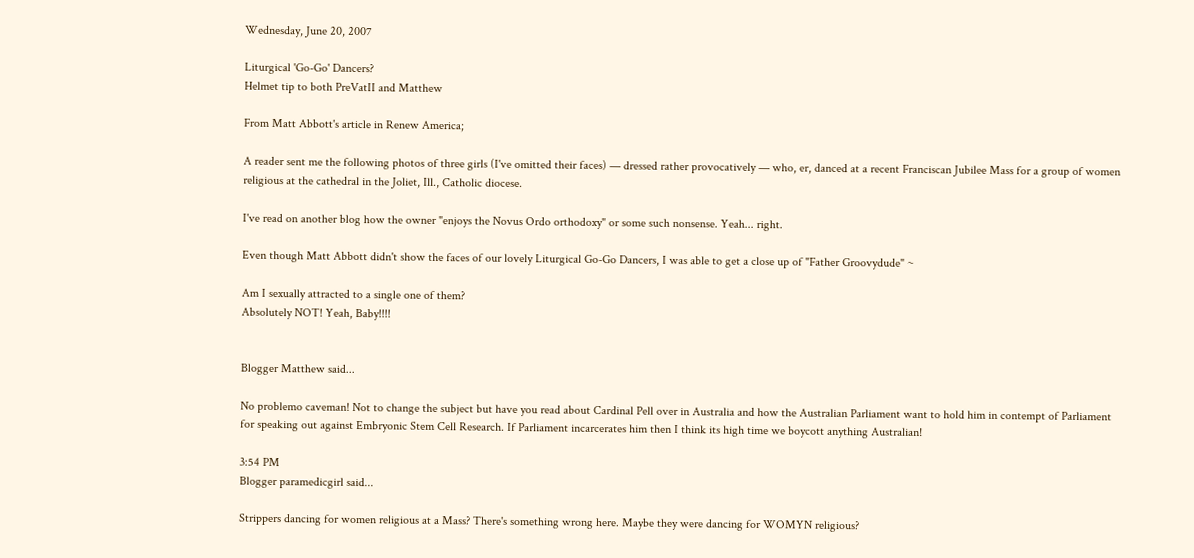Wednesday, June 20, 2007

Liturgical 'Go-Go' Dancers?
Helmet tip to both PreVatII and Matthew

From Matt Abbott's article in Renew America;

A reader sent me the following photos of three girls (I've omitted their faces) — dressed rather provocatively — who, er, danced at a recent Franciscan Jubilee Mass for a group of women religious at the cathedral in the Joliet, Ill., Catholic diocese.

I've read on another blog how the owner "enjoys the Novus Ordo orthodoxy" or some such nonsense. Yeah... right.

Even though Matt Abbott didn't show the faces of our lovely Liturgical Go-Go Dancers, I was able to get a close up of "Father Groovydude" ~

Am I sexually attracted to a single one of them?
Absolutely NOT! Yeah, Baby!!!!


Blogger Matthew said...

No problemo caveman! Not to change the subject but have you read about Cardinal Pell over in Australia and how the Australian Parliament want to hold him in contempt of Parliament for speaking out against Embryonic Stem Cell Research. If Parliament incarcerates him then I think its high time we boycott anything Australian!

3:54 PM
Blogger paramedicgirl said...

Strippers dancing for women religious at a Mass? There's something wrong here. Maybe they were dancing for WOMYN religious?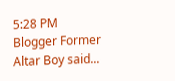5:28 PM
Blogger Former Altar Boy said...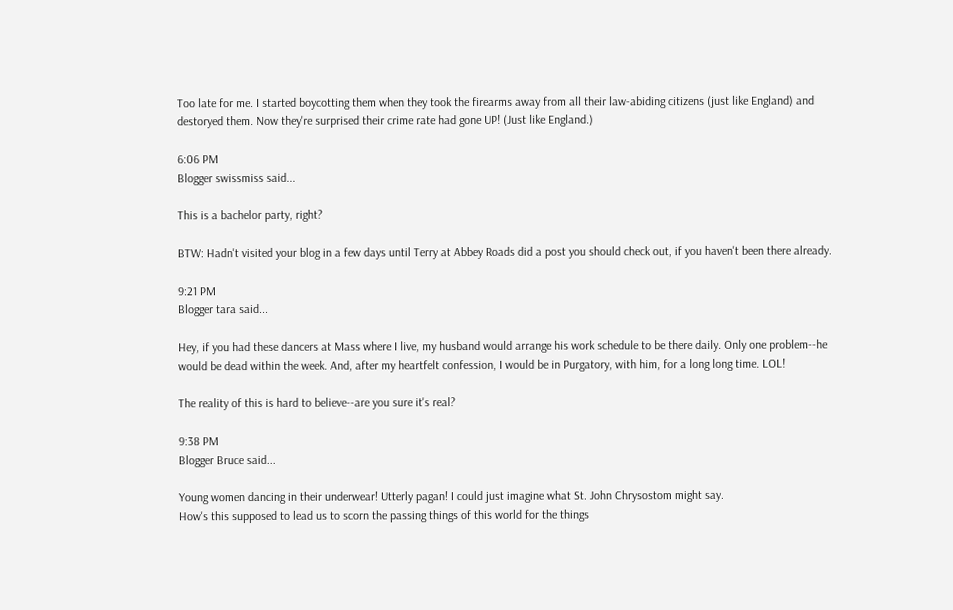Too late for me. I started boycotting them when they took the firearms away from all their law-abiding citizens (just like England) and destoryed them. Now they're surprised their crime rate had gone UP! (Just like England.)

6:06 PM
Blogger swissmiss said...

This is a bachelor party, right?

BTW: Hadn't visited your blog in a few days until Terry at Abbey Roads did a post you should check out, if you haven't been there already.

9:21 PM
Blogger tara said...

Hey, if you had these dancers at Mass where I live, my husband would arrange his work schedule to be there daily. Only one problem--he would be dead within the week. And, after my heartfelt confession, I would be in Purgatory, with him, for a long long time. LOL!

The reality of this is hard to believe--are you sure it's real?

9:38 PM
Blogger Bruce said...

Young women dancing in their underwear! Utterly pagan! I could just imagine what St. John Chrysostom might say.
How's this supposed to lead us to scorn the passing things of this world for the things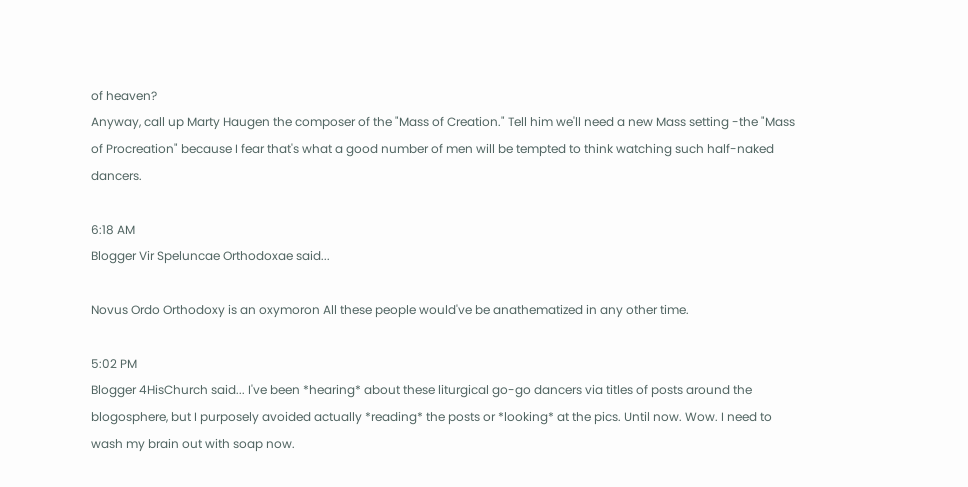of heaven?
Anyway, call up Marty Haugen the composer of the "Mass of Creation." Tell him we'll need a new Mass setting -the "Mass of Procreation" because I fear that's what a good number of men will be tempted to think watching such half-naked dancers.

6:18 AM
Blogger Vir Speluncae Orthodoxae said...

Novus Ordo Orthodoxy is an oxymoron All these people would've be anathematized in any other time.

5:02 PM
Blogger 4HisChurch said... I've been *hearing* about these liturgical go-go dancers via titles of posts around the blogosphere, but I purposely avoided actually *reading* the posts or *looking* at the pics. Until now. Wow. I need to wash my brain out with soap now.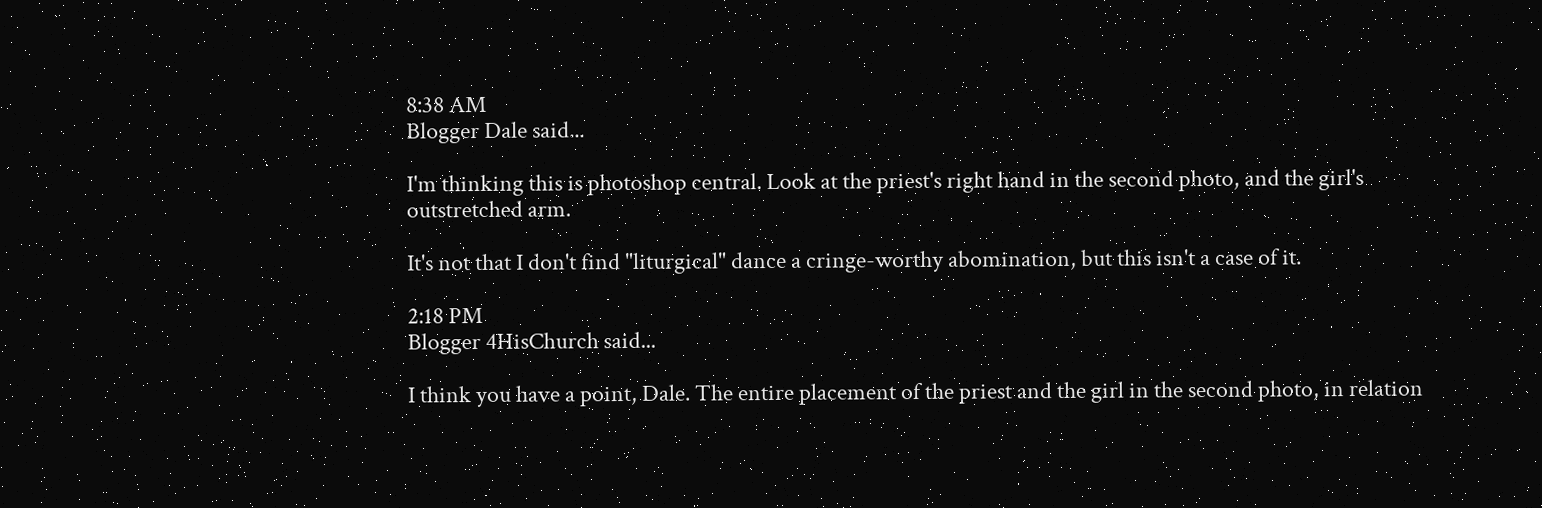8:38 AM
Blogger Dale said...

I'm thinking this is photoshop central. Look at the priest's right hand in the second photo, and the girl's outstretched arm.

It's not that I don't find "liturgical" dance a cringe-worthy abomination, but this isn't a case of it.

2:18 PM
Blogger 4HisChurch said...

I think you have a point, Dale. The entire placement of the priest and the girl in the second photo, in relation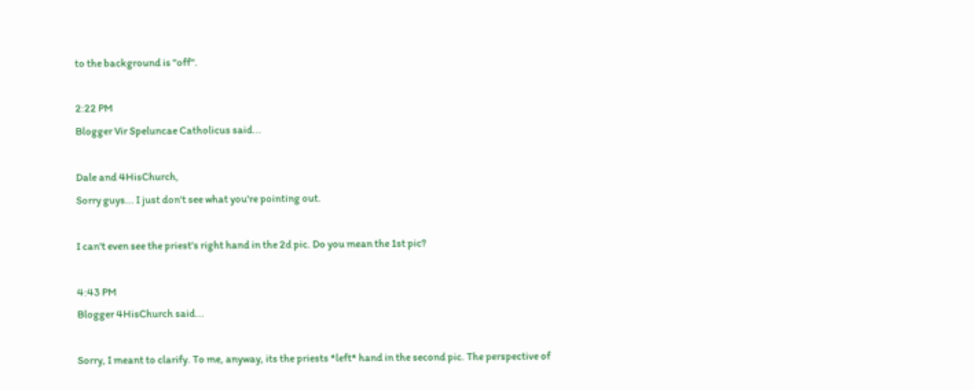to the background is "off".

2:22 PM
Blogger Vir Speluncae Catholicus said...

Dale and 4HisChurch,
Sorry guys... I just don't see what you're pointing out.

I can't even see the priest's right hand in the 2d pic. Do you mean the 1st pic?

4:43 PM
Blogger 4HisChurch said...

Sorry, I meant to clarify. To me, anyway, its the priests *left* hand in the second pic. The perspective of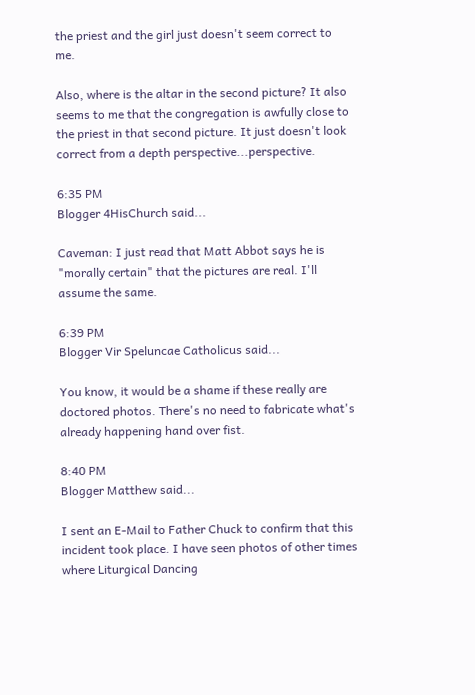the priest and the girl just doesn't seem correct to me.

Also, where is the altar in the second picture? It also seems to me that the congregation is awfully close to the priest in that second picture. It just doesn't look correct from a depth perspective...perspective.

6:35 PM
Blogger 4HisChurch said...

Caveman: I just read that Matt Abbot says he is "morally certain" that the pictures are real. I'll assume the same.

6:39 PM
Blogger Vir Speluncae Catholicus said...

You know, it would be a shame if these really are doctored photos. There's no need to fabricate what's already happening hand over fist.

8:40 PM
Blogger Matthew said...

I sent an E-Mail to Father Chuck to confirm that this incident took place. I have seen photos of other times where Liturgical Dancing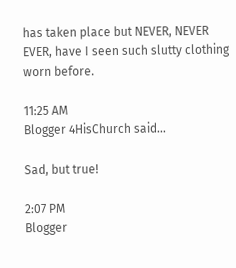has taken place but NEVER, NEVER EVER, have I seen such slutty clothing worn before.

11:25 AM
Blogger 4HisChurch said...

Sad, but true!

2:07 PM
Blogger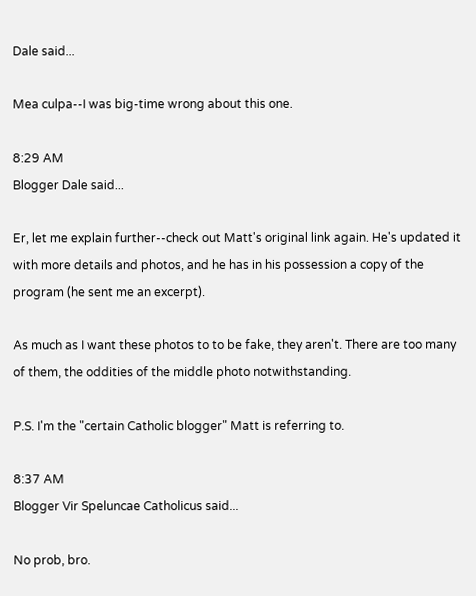Dale said...

Mea culpa--I was big-time wrong about this one.

8:29 AM
Blogger Dale said...

Er, let me explain further--check out Matt's original link again. He's updated it with more details and photos, and he has in his possession a copy of the program (he sent me an excerpt).

As much as I want these photos to to be fake, they aren't. There are too many of them, the oddities of the middle photo notwithstanding.

P.S. I'm the "certain Catholic blogger" Matt is referring to.

8:37 AM
Blogger Vir Speluncae Catholicus said...

No prob, bro.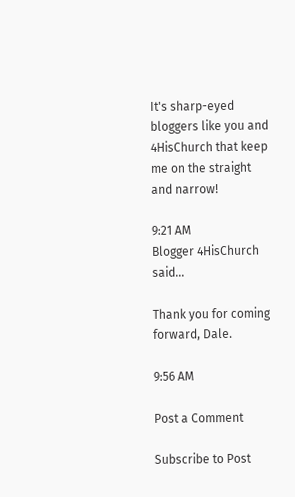It's sharp-eyed bloggers like you and 4HisChurch that keep me on the straight and narrow!

9:21 AM
Blogger 4HisChurch said...

Thank you for coming forward, Dale.

9:56 AM

Post a Comment

Subscribe to Post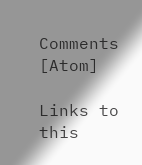Comments [Atom]

Links to this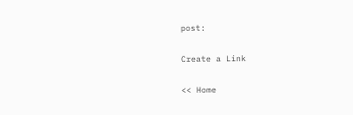post:

Create a Link

<< Home